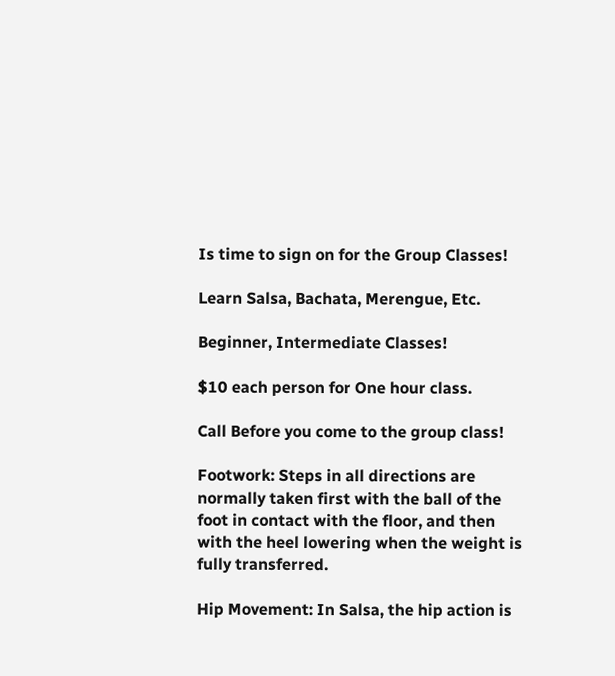Is time to sign on for the Group Classes!

Learn Salsa, Bachata, Merengue, Etc.

Beginner, Intermediate Classes!

$10 each person for One hour class.

Call Before you come to the group class!

Footwork: Steps in all directions are normally taken first with the ball of the foot in contact with the floor, and then with the heel lowering when the weight is fully transferred.

Hip Movement: In Salsa, the hip action is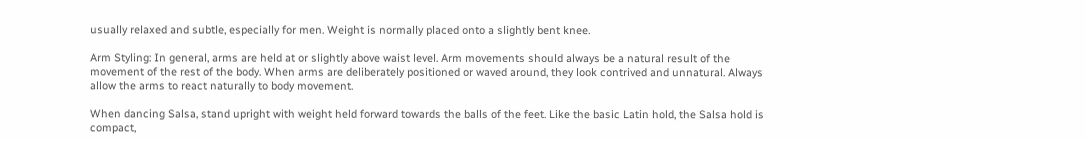usually relaxed and subtle, especially for men. Weight is normally placed onto a slightly bent knee.

Arm Styling: In general, arms are held at or slightly above waist level. Arm movements should always be a natural result of the movement of the rest of the body. When arms are deliberately positioned or waved around, they look contrived and unnatural. Always allow the arms to react naturally to body movement.

When dancing Salsa, stand upright with weight held forward towards the balls of the feet. Like the basic Latin hold, the Salsa hold is compact,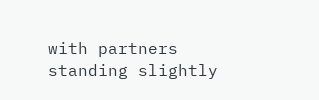with partners standing slightly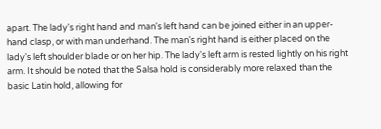apart. The lady's right hand and man's left hand can be joined either in an upper-hand clasp, or with man underhand. The man's right hand is either placed on the lady's left shoulder blade or on her hip. The lady's left arm is rested lightly on his right arm. It should be noted that the Salsa hold is considerably more relaxed than the basic Latin hold, allowing for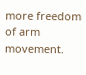more freedom of arm movement.